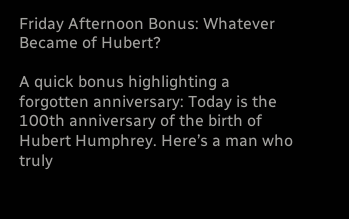Friday Afternoon Bonus: Whatever Became of Hubert?

A quick bonus highlighting a forgotten anniversary: Today is the 100th anniversary of the birth of Hubert Humphrey. Here’s a man who truly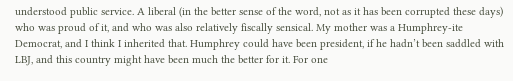understood public service. A liberal (in the better sense of the word, not as it has been corrupted these days) who was proud of it, and who was also relatively fiscally sensical. My mother was a Humphrey-ite Democrat, and I think I inherited that. Humphrey could have been president, if he hadn’t been saddled with LBJ, and this country might have been much the better for it. For one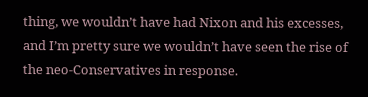thing, we wouldn’t have had Nixon and his excesses, and I’m pretty sure we wouldn’t have seen the rise of the neo-Conservatives in response.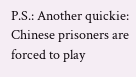P.S.: Another quickie: Chinese prisoners are forced to play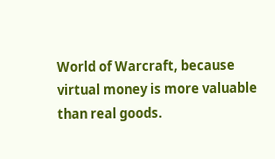World of Warcraft, because virtual money is more valuable than real goods.